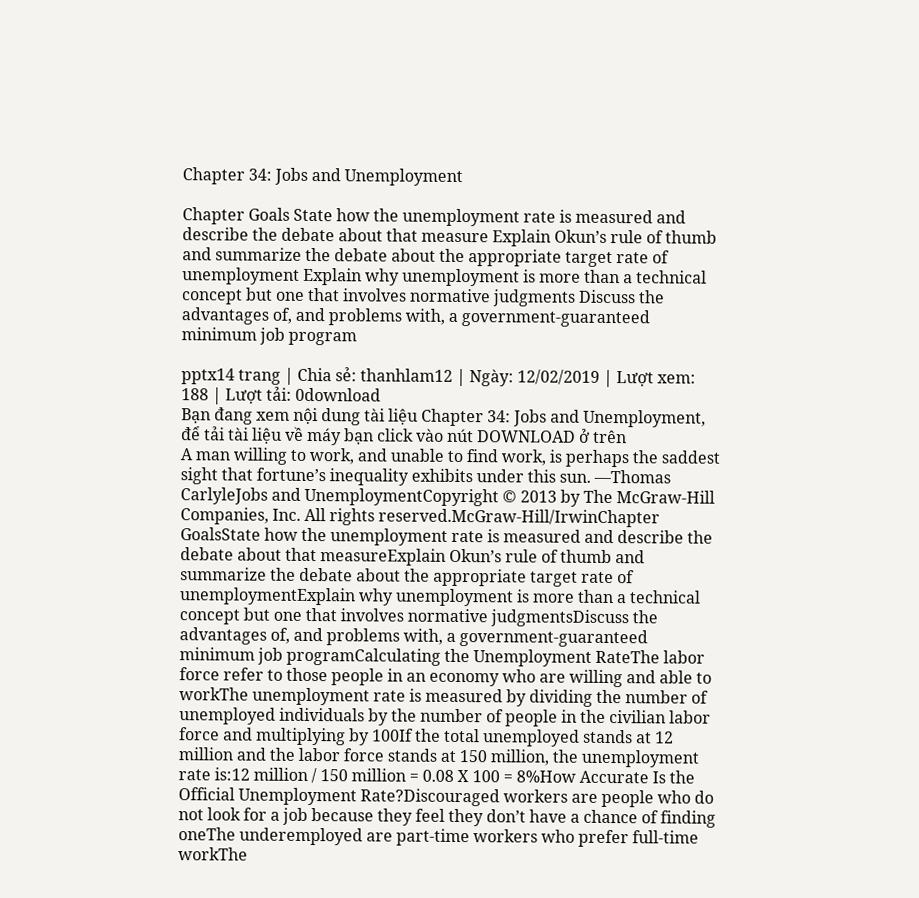Chapter 34: Jobs and Unemployment

Chapter Goals State how the unemployment rate is measured and describe the debate about that measure Explain Okun’s rule of thumb and summarize the debate about the appropriate target rate of unemployment Explain why unemployment is more than a technical concept but one that involves normative judgments Discuss the advantages of, and problems with, a government-guaranteed minimum job program

pptx14 trang | Chia sẻ: thanhlam12 | Ngày: 12/02/2019 | Lượt xem: 188 | Lượt tải: 0download
Bạn đang xem nội dung tài liệu Chapter 34: Jobs and Unemployment, để tải tài liệu về máy bạn click vào nút DOWNLOAD ở trên
A man willing to work, and unable to find work, is perhaps the saddest sight that fortune’s inequality exhibits under this sun. ―Thomas CarlyleJobs and UnemploymentCopyright © 2013 by The McGraw-Hill Companies, Inc. All rights reserved.McGraw-Hill/IrwinChapter GoalsState how the unemployment rate is measured and describe the debate about that measureExplain Okun’s rule of thumb and summarize the debate about the appropriate target rate of unemploymentExplain why unemployment is more than a technical concept but one that involves normative judgmentsDiscuss the advantages of, and problems with, a government-guaranteed minimum job programCalculating the Unemployment RateThe labor force refer to those people in an economy who are willing and able to workThe unemployment rate is measured by dividing the number of unemployed individuals by the number of people in the civilian labor force and multiplying by 100If the total unemployed stands at 12 million and the labor force stands at 150 million, the unemployment rate is:12 million / 150 million = 0.08 X 100 = 8%How Accurate Is the Official Unemployment Rate?Discouraged workers are people who do not look for a job because they feel they don’t have a chance of finding oneThe underemployed are part-time workers who prefer full-time workThe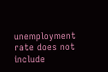unemployment rate does not include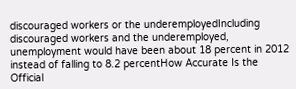discouraged workers or the underemployedIncluding discouraged workers and the underemployed, unemployment would have been about 18 percent in 2012 instead of falling to 8.2 percentHow Accurate Is the Official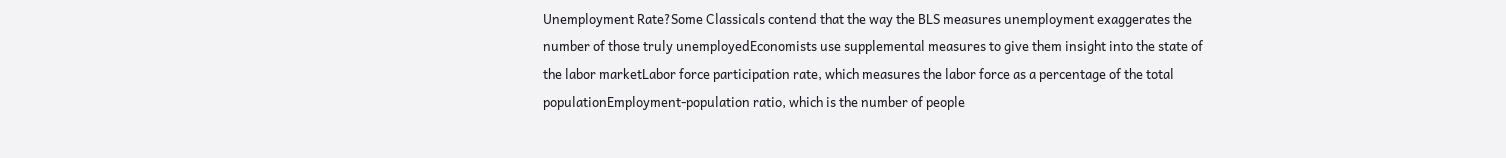Unemployment Rate?Some Classicals contend that the way the BLS measures unemployment exaggerates the number of those truly unemployedEconomists use supplemental measures to give them insight into the state of the labor marketLabor force participation rate, which measures the labor force as a percentage of the total populationEmployment-population ratio, which is the number of people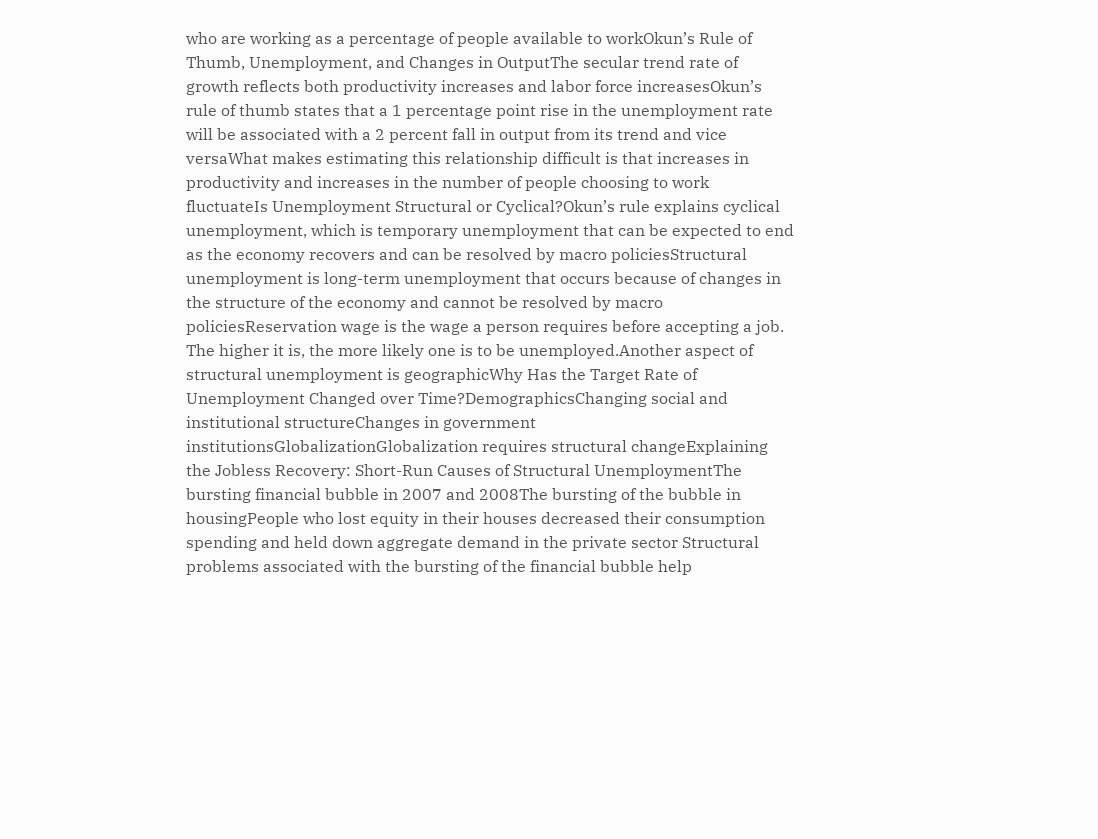who are working as a percentage of people available to workOkun’s Rule of Thumb, Unemployment, and Changes in OutputThe secular trend rate of growth reflects both productivity increases and labor force increasesOkun’s rule of thumb states that a 1 percentage point rise in the unemployment rate will be associated with a 2 percent fall in output from its trend and vice versaWhat makes estimating this relationship difficult is that increases in productivity and increases in the number of people choosing to work fluctuateIs Unemployment Structural or Cyclical?Okun’s rule explains cyclical unemployment, which is temporary unemployment that can be expected to end as the economy recovers and can be resolved by macro policiesStructural unemployment is long-term unemployment that occurs because of changes in the structure of the economy and cannot be resolved by macro policiesReservation wage is the wage a person requires before accepting a job. The higher it is, the more likely one is to be unemployed.Another aspect of structural unemployment is geographicWhy Has the Target Rate of Unemployment Changed over Time?DemographicsChanging social and institutional structureChanges in government institutionsGlobalizationGlobalization requires structural changeExplaining the Jobless Recovery: Short-Run Causes of Structural UnemploymentThe bursting financial bubble in 2007 and 2008The bursting of the bubble in housingPeople who lost equity in their houses decreased their consumption spending and held down aggregate demand in the private sector Structural problems associated with the bursting of the financial bubble help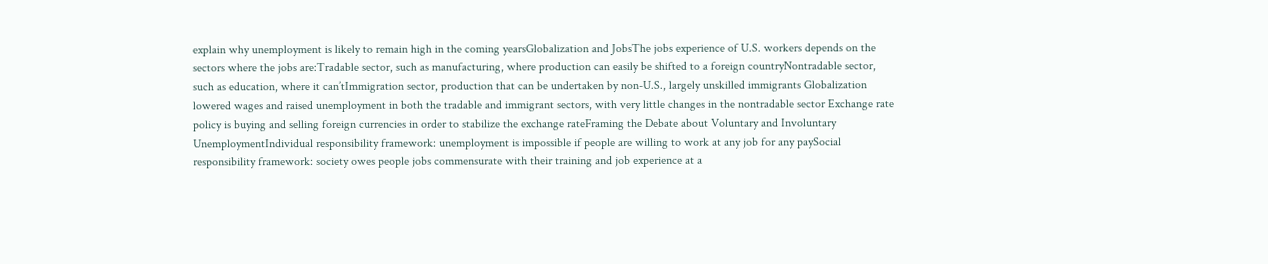explain why unemployment is likely to remain high in the coming yearsGlobalization and JobsThe jobs experience of U.S. workers depends on the sectors where the jobs are:Tradable sector, such as manufacturing, where production can easily be shifted to a foreign countryNontradable sector, such as education, where it can’tImmigration sector, production that can be undertaken by non-U.S., largely unskilled immigrants Globalization lowered wages and raised unemployment in both the tradable and immigrant sectors, with very little changes in the nontradable sector Exchange rate policy is buying and selling foreign currencies in order to stabilize the exchange rateFraming the Debate about Voluntary and Involuntary UnemploymentIndividual responsibility framework: unemployment is impossible if people are willing to work at any job for any paySocial responsibility framework: society owes people jobs commensurate with their training and job experience at a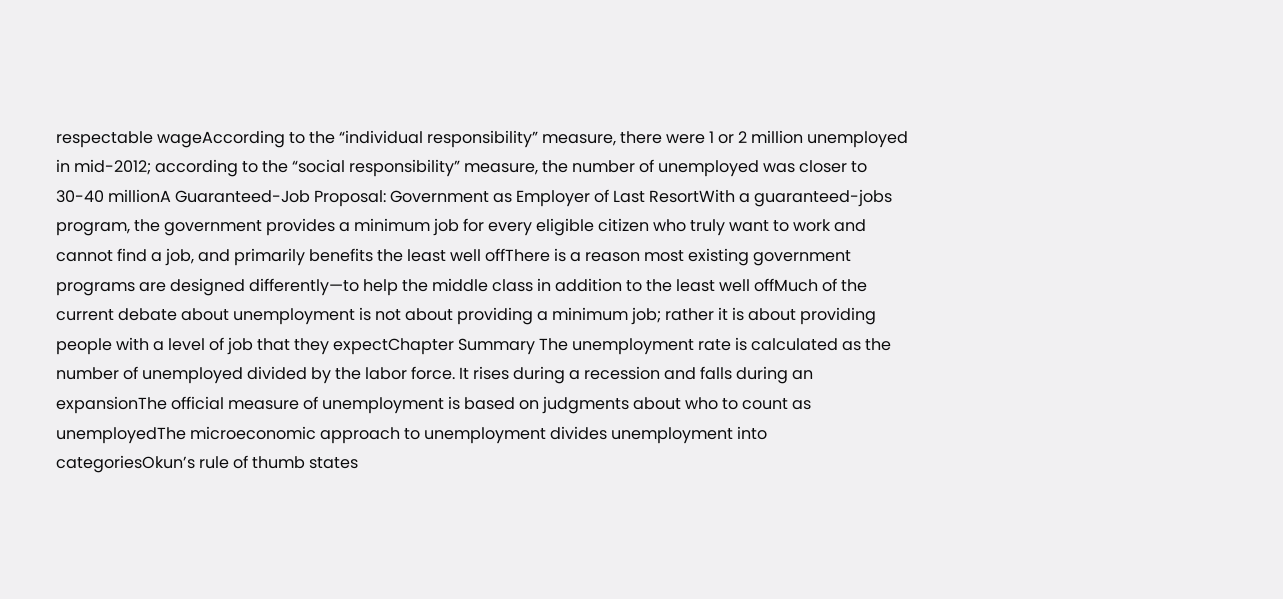respectable wageAccording to the “individual responsibility” measure, there were 1 or 2 million unemployed in mid-2012; according to the “social responsibility” measure, the number of unemployed was closer to 30-40 millionA Guaranteed-Job Proposal: Government as Employer of Last ResortWith a guaranteed-jobs program, the government provides a minimum job for every eligible citizen who truly want to work and cannot find a job, and primarily benefits the least well offThere is a reason most existing government programs are designed differently—to help the middle class in addition to the least well offMuch of the current debate about unemployment is not about providing a minimum job; rather it is about providing people with a level of job that they expectChapter Summary The unemployment rate is calculated as the number of unemployed divided by the labor force. It rises during a recession and falls during an expansionThe official measure of unemployment is based on judgments about who to count as unemployedThe microeconomic approach to unemployment divides unemployment into categoriesOkun’s rule of thumb states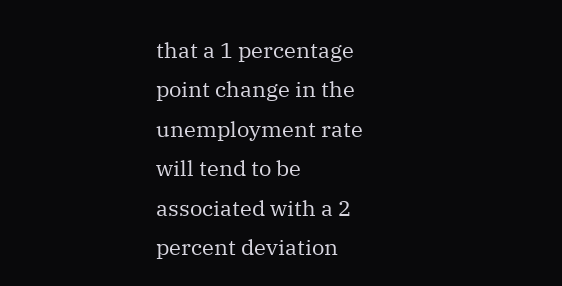that a 1 percentage point change in the unemployment rate will tend to be associated with a 2 percent deviation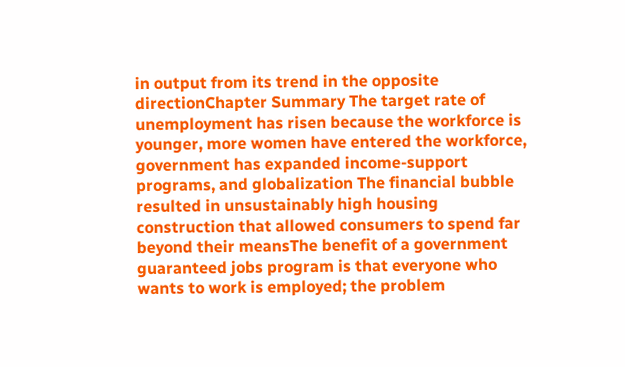in output from its trend in the opposite directionChapter Summary The target rate of unemployment has risen because the workforce is younger, more women have entered the workforce, government has expanded income-support programs, and globalization The financial bubble resulted in unsustainably high housing construction that allowed consumers to spend far beyond their meansThe benefit of a government guaranteed jobs program is that everyone who wants to work is employed; the problem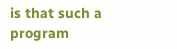is that such a program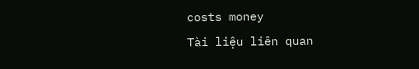costs money
Tài liệu liên quan